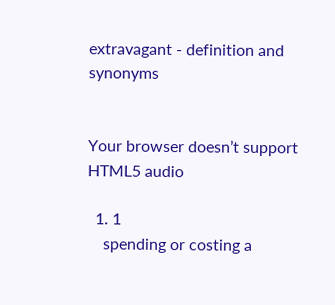extravagant - definition and synonyms


Your browser doesn’t support HTML5 audio

  1. 1
    spending or costing a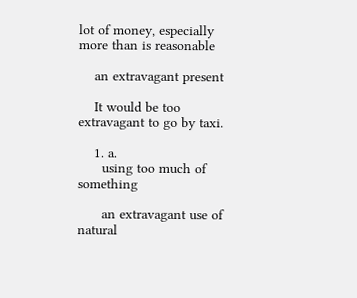lot of money, especially more than is reasonable

    an extravagant present

    It would be too extravagant to go by taxi.

    1. a.
      using too much of something

      an extravagant use of natural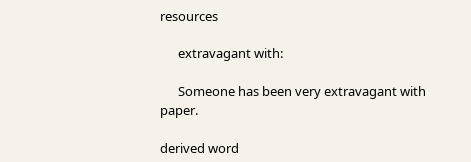resources

      extravagant with:

      Someone has been very extravagant with paper.

derived word